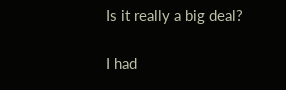Is it really a big deal?

I had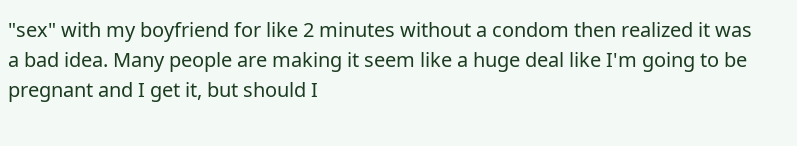"sex" with my boyfriend for like 2 minutes without a condom then realized it was a bad idea. Many people are making it seem like a huge deal like I'm going to be pregnant and I get it, but should I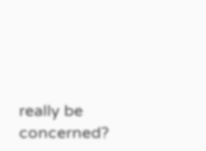really be concerned?